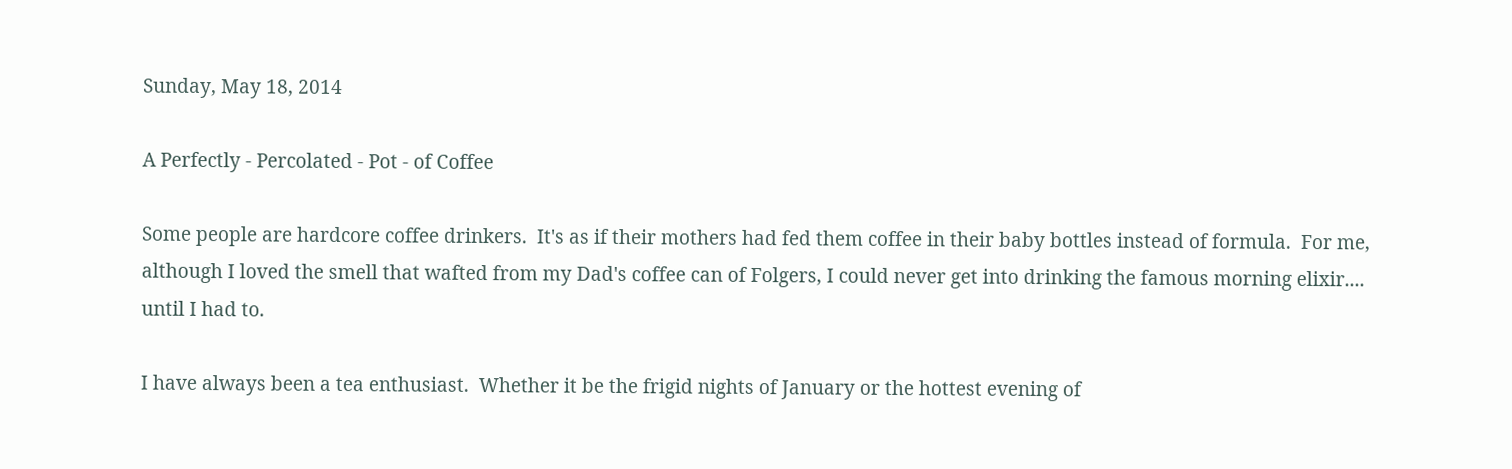Sunday, May 18, 2014

A Perfectly - Percolated - Pot - of Coffee

Some people are hardcore coffee drinkers.  It's as if their mothers had fed them coffee in their baby bottles instead of formula.  For me, although I loved the smell that wafted from my Dad's coffee can of Folgers, I could never get into drinking the famous morning elixir.... until I had to.

I have always been a tea enthusiast.  Whether it be the frigid nights of January or the hottest evening of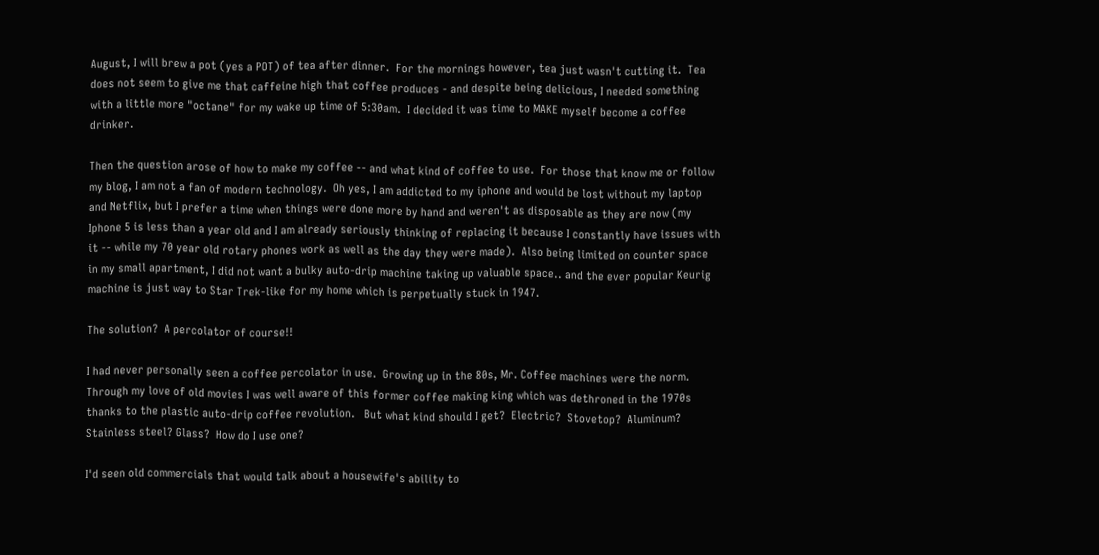August, I will brew a pot (yes a POT) of tea after dinner.  For the mornings however, tea just wasn't cutting it.  Tea does not seem to give me that caffeine high that coffee produces - and despite being delicious, I needed something with a little more "octane" for my wake up time of 5:30am.  I decided it was time to MAKE myself become a coffee drinker.

Then the question arose of how to make my coffee -- and what kind of coffee to use.  For those that know me or follow my blog, I am not a fan of modern technology.  Oh yes, I am addicted to my iphone and would be lost without my laptop and Netflix, but I prefer a time when things were done more by hand and weren't as disposable as they are now (my Iphone 5 is less than a year old and I am already seriously thinking of replacing it because I constantly have issues with it -- while my 70 year old rotary phones work as well as the day they were made).  Also being limited on counter space in my small apartment, I did not want a bulky auto-drip machine taking up valuable space.. and the ever popular Keurig machine is just way to Star Trek-like for my home which is perpetually stuck in 1947.

The solution?  A percolator of course!!

I had never personally seen a coffee percolator in use.  Growing up in the 80s, Mr. Coffee machines were the norm.  Through my love of old movies I was well aware of this former coffee making king which was dethroned in the 1970s thanks to the plastic auto-drip coffee revolution.   But what kind should I get?  Electric?  Stovetop?  Aluminum? Stainless steel? Glass?  How do I use one?

I'd seen old commercials that would talk about a housewife's ability to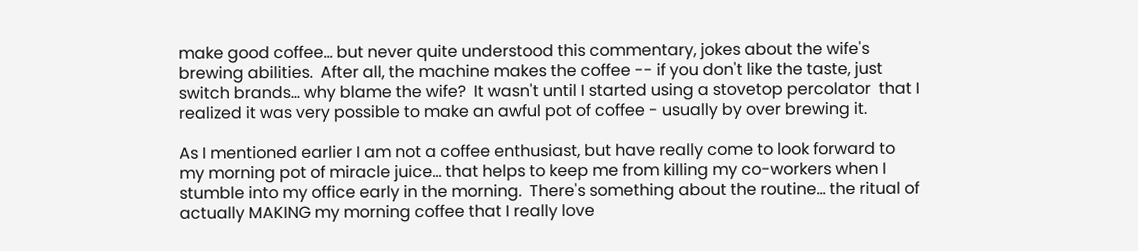make good coffee... but never quite understood this commentary, jokes about the wife's brewing abilities.  After all, the machine makes the coffee -- if you don't like the taste, just switch brands... why blame the wife?  It wasn't until I started using a stovetop percolator  that I realized it was very possible to make an awful pot of coffee - usually by over brewing it.

As I mentioned earlier I am not a coffee enthusiast, but have really come to look forward to my morning pot of miracle juice... that helps to keep me from killing my co-workers when I stumble into my office early in the morning.  There's something about the routine... the ritual of actually MAKING my morning coffee that I really love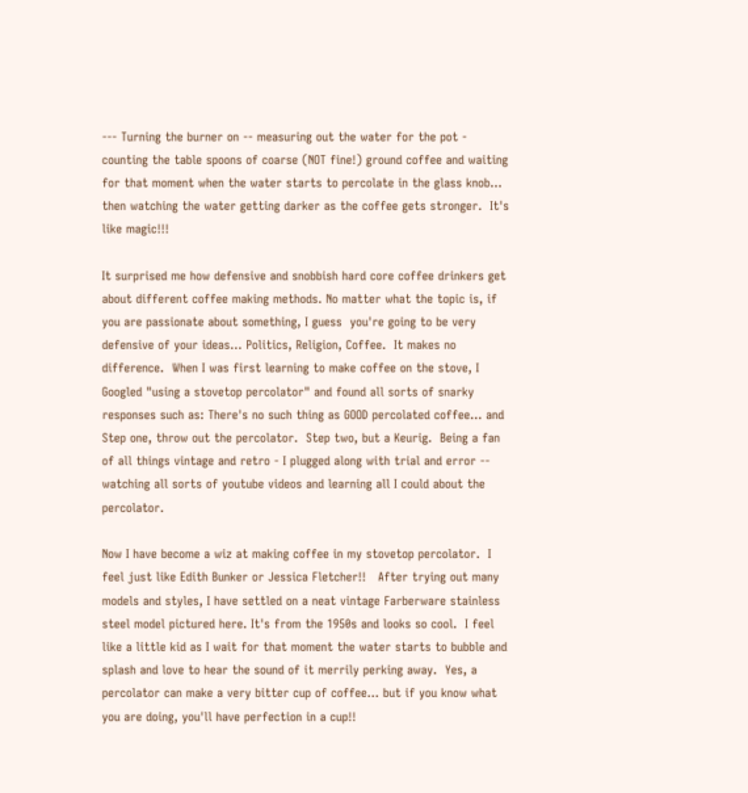--- Turning the burner on -- measuring out the water for the pot - counting the table spoons of coarse (NOT fine!) ground coffee and waiting for that moment when the water starts to percolate in the glass knob... then watching the water getting darker as the coffee gets stronger.  It's like magic!!!

It surprised me how defensive and snobbish hard core coffee drinkers get about different coffee making methods. No matter what the topic is, if you are passionate about something, I guess  you're going to be very defensive of your ideas... Politics, Religion, Coffee.  It makes no difference.  When I was first learning to make coffee on the stove, I Googled "using a stovetop percolator" and found all sorts of snarky responses such as: There's no such thing as GOOD percolated coffee... and Step one, throw out the percolator.  Step two, but a Keurig.  Being a fan of all things vintage and retro - I plugged along with trial and error -- watching all sorts of youtube videos and learning all I could about the percolator.

Now I have become a wiz at making coffee in my stovetop percolator.  I feel just like Edith Bunker or Jessica Fletcher!!   After trying out many models and styles, I have settled on a neat vintage Farberware stainless steel model pictured here. It's from the 1950s and looks so cool.  I feel like a little kid as I wait for that moment the water starts to bubble and splash and love to hear the sound of it merrily perking away.  Yes, a percolator can make a very bitter cup of coffee... but if you know what you are doing, you'll have perfection in a cup!!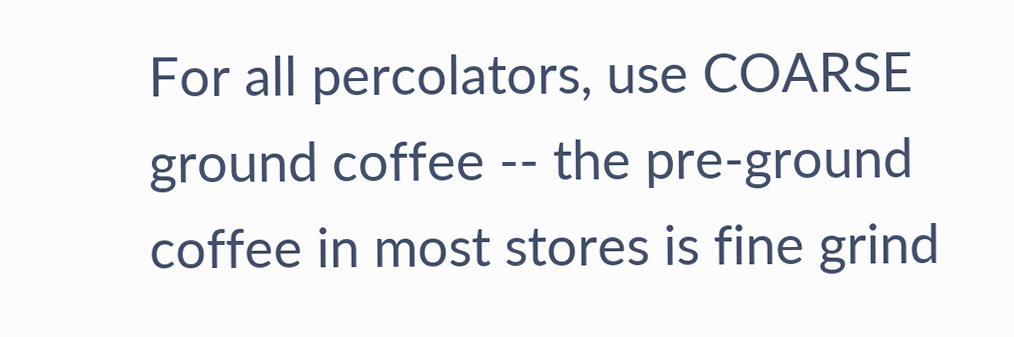For all percolators, use COARSE ground coffee -- the pre-ground coffee in most stores is fine grind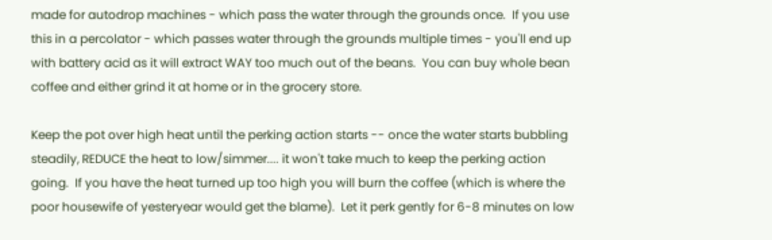made for autodrop machines - which pass the water through the grounds once.  If you use this in a percolator - which passes water through the grounds multiple times - you'll end up with battery acid as it will extract WAY too much out of the beans.  You can buy whole bean coffee and either grind it at home or in the grocery store.

Keep the pot over high heat until the perking action starts -- once the water starts bubbling steadily, REDUCE the heat to low/simmer.... it won't take much to keep the perking action going.  If you have the heat turned up too high you will burn the coffee (which is where the poor housewife of yesteryear would get the blame).  Let it perk gently for 6-8 minutes on low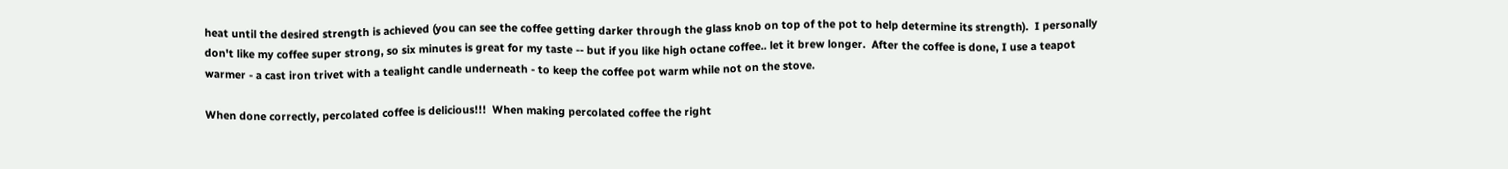heat until the desired strength is achieved (you can see the coffee getting darker through the glass knob on top of the pot to help determine its strength).  I personally don't like my coffee super strong, so six minutes is great for my taste -- but if you like high octane coffee.. let it brew longer.  After the coffee is done, I use a teapot warmer - a cast iron trivet with a tealight candle underneath - to keep the coffee pot warm while not on the stove.

When done correctly, percolated coffee is delicious!!!  When making percolated coffee the right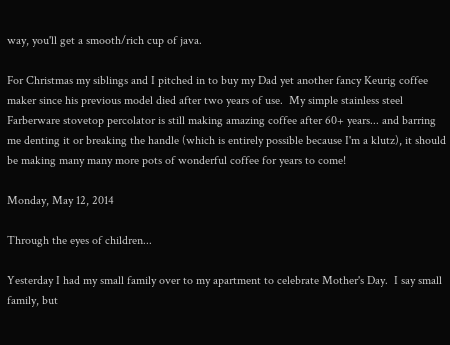way, you'll get a smooth/rich cup of java.

For Christmas my siblings and I pitched in to buy my Dad yet another fancy Keurig coffee maker since his previous model died after two years of use.  My simple stainless steel Farberware stovetop percolator is still making amazing coffee after 60+ years... and barring me denting it or breaking the handle (which is entirely possible because I'm a klutz), it should be making many many more pots of wonderful coffee for years to come!

Monday, May 12, 2014

Through the eyes of children...

Yesterday I had my small family over to my apartment to celebrate Mother's Day.  I say small family, but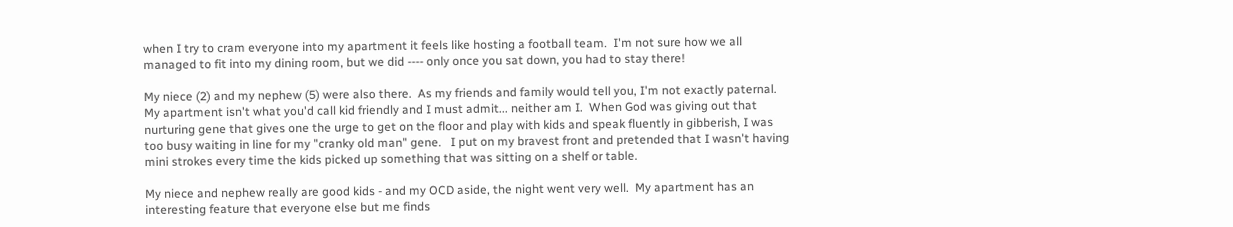when I try to cram everyone into my apartment it feels like hosting a football team.  I'm not sure how we all managed to fit into my dining room, but we did ---- only once you sat down, you had to stay there!

My niece (2) and my nephew (5) were also there.  As my friends and family would tell you, I'm not exactly paternal.  My apartment isn't what you'd call kid friendly and I must admit... neither am I.  When God was giving out that nurturing gene that gives one the urge to get on the floor and play with kids and speak fluently in gibberish, I was too busy waiting in line for my "cranky old man" gene.   I put on my bravest front and pretended that I wasn't having mini strokes every time the kids picked up something that was sitting on a shelf or table.

My niece and nephew really are good kids - and my OCD aside, the night went very well.  My apartment has an interesting feature that everyone else but me finds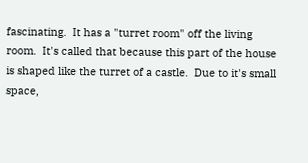fascinating.  It has a "turret room" off the living room.  It's called that because this part of the house is shaped like the turret of a castle.  Due to it's small space,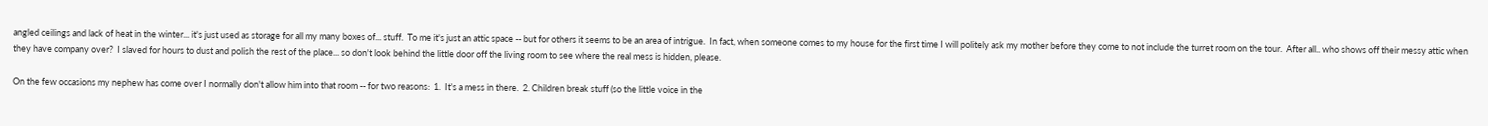angled ceilings and lack of heat in the winter... it's just used as storage for all my many boxes of... stuff.  To me it's just an attic space -- but for others it seems to be an area of intrigue.  In fact, when someone comes to my house for the first time I will politely ask my mother before they come to not include the turret room on the tour.  After all.. who shows off their messy attic when they have company over?  I slaved for hours to dust and polish the rest of the place... so don't look behind the little door off the living room to see where the real mess is hidden, please.

On the few occasions my nephew has come over I normally don't allow him into that room -- for two reasons:  1.  It's a mess in there.  2. Children break stuff (so the little voice in the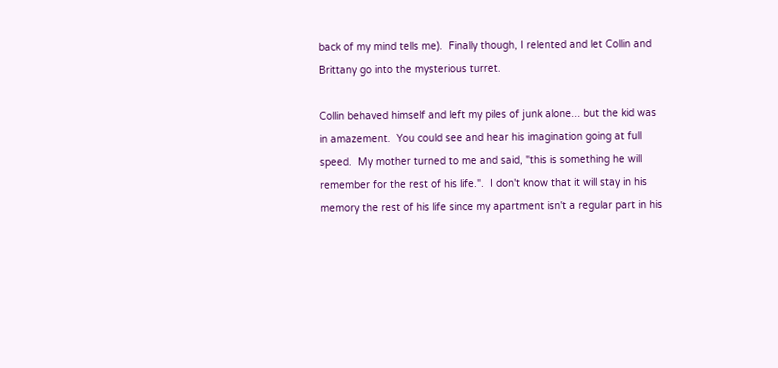back of my mind tells me).  Finally though, I relented and let Collin and Brittany go into the mysterious turret.

Collin behaved himself and left my piles of junk alone... but the kid was in amazement.  You could see and hear his imagination going at full speed.  My mother turned to me and said, "this is something he will remember for the rest of his life.".  I don't know that it will stay in his memory the rest of his life since my apartment isn't a regular part in his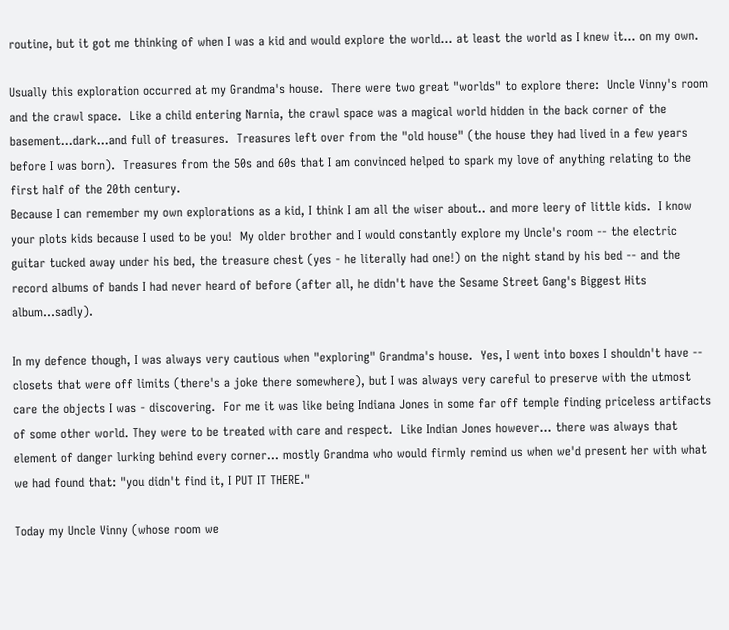routine, but it got me thinking of when I was a kid and would explore the world... at least the world as I knew it... on my own.

Usually this exploration occurred at my Grandma's house.  There were two great "worlds" to explore there:  Uncle Vinny's room and the crawl space.  Like a child entering Narnia, the crawl space was a magical world hidden in the back corner of the basement...dark...and full of treasures.  Treasures left over from the "old house" (the house they had lived in a few years before I was born).  Treasures from the 50s and 60s that I am convinced helped to spark my love of anything relating to the first half of the 20th century.
Because I can remember my own explorations as a kid, I think I am all the wiser about.. and more leery of little kids.  I know your plots kids because I used to be you!  My older brother and I would constantly explore my Uncle's room -- the electric guitar tucked away under his bed, the treasure chest (yes - he literally had one!) on the night stand by his bed -- and the record albums of bands I had never heard of before (after all, he didn't have the Sesame Street Gang's Biggest Hits album...sadly).

In my defence though, I was always very cautious when "exploring" Grandma's house.  Yes, I went into boxes I shouldn't have -- closets that were off limits (there's a joke there somewhere), but I was always very careful to preserve with the utmost care the objects I was - discovering.  For me it was like being Indiana Jones in some far off temple finding priceless artifacts of some other world. They were to be treated with care and respect.  Like Indian Jones however... there was always that element of danger lurking behind every corner... mostly Grandma who would firmly remind us when we'd present her with what we had found that: "you didn't find it, I PUT IT THERE."

Today my Uncle Vinny (whose room we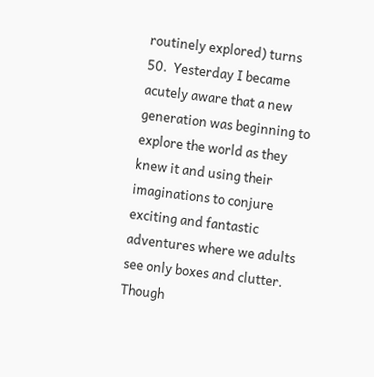routinely explored) turns 50.  Yesterday I became acutely aware that a new generation was beginning to explore the world as they knew it and using their imaginations to conjure exciting and fantastic adventures where we adults see only boxes and clutter.  Though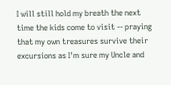I will still hold my breath the next time the kids come to visit -- praying that my own treasures survive their excursions as I'm sure my Uncle and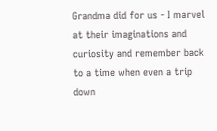Grandma did for us - I marvel at their imaginations and curiosity and remember back to a time when even a trip down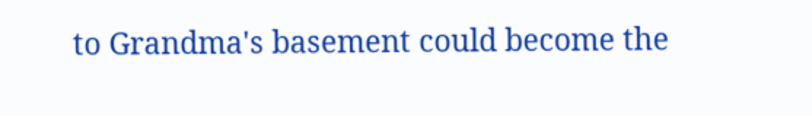to Grandma's basement could become the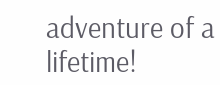adventure of a lifetime!